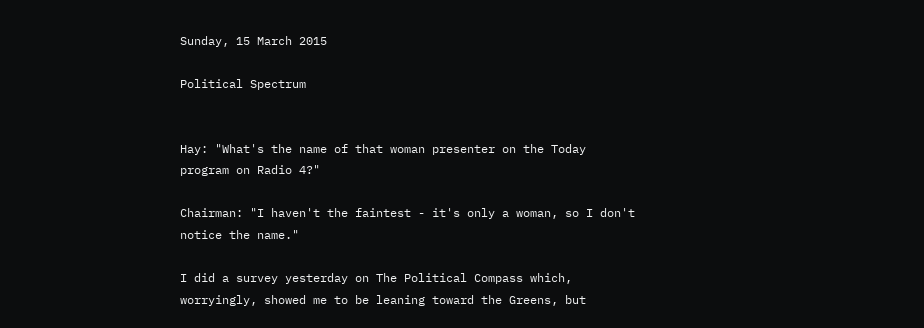Sunday, 15 March 2015

Political Spectrum


Hay: "What's the name of that woman presenter on the Today program on Radio 4?"

Chairman: "I haven't the faintest - it's only a woman, so I don't notice the name."

I did a survey yesterday on The Political Compass which, worryingly, showed me to be leaning toward the Greens, but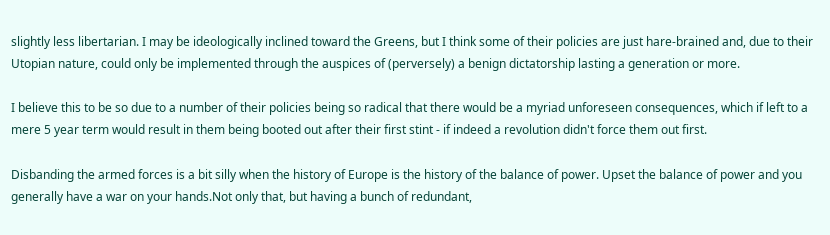slightly less libertarian. I may be ideologically inclined toward the Greens, but I think some of their policies are just hare-brained and, due to their Utopian nature, could only be implemented through the auspices of (perversely) a benign dictatorship lasting a generation or more.

I believe this to be so due to a number of their policies being so radical that there would be a myriad unforeseen consequences, which if left to a mere 5 year term would result in them being booted out after their first stint - if indeed a revolution didn't force them out first.

Disbanding the armed forces is a bit silly when the history of Europe is the history of the balance of power. Upset the balance of power and you generally have a war on your hands.Not only that, but having a bunch of redundant,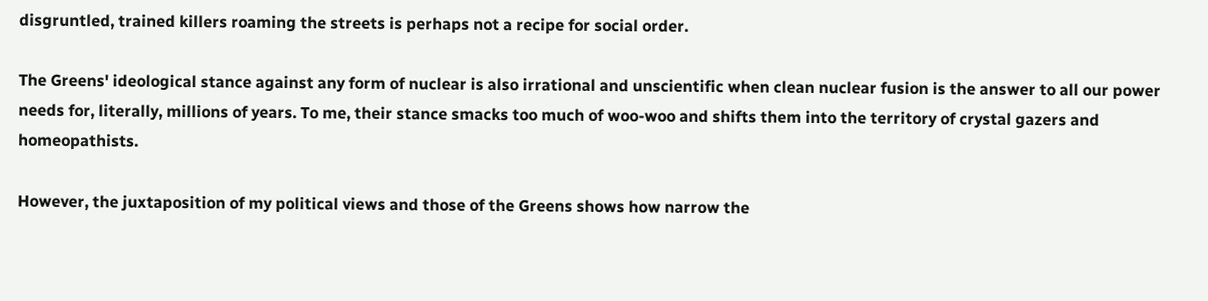disgruntled, trained killers roaming the streets is perhaps not a recipe for social order.

The Greens' ideological stance against any form of nuclear is also irrational and unscientific when clean nuclear fusion is the answer to all our power needs for, literally, millions of years. To me, their stance smacks too much of woo-woo and shifts them into the territory of crystal gazers and homeopathists.

However, the juxtaposition of my political views and those of the Greens shows how narrow the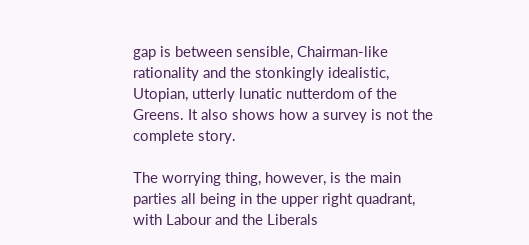gap is between sensible, Chairman-like rationality and the stonkingly idealistic, Utopian, utterly lunatic nutterdom of the Greens. It also shows how a survey is not the complete story.

The worrying thing, however, is the main parties all being in the upper right quadrant, with Labour and the Liberals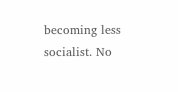becoming less socialist. No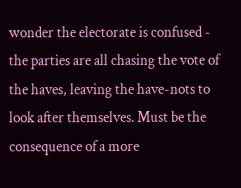wonder the electorate is confused - the parties are all chasing the vote of the haves, leaving the have-nots to look after themselves. Must be the consequence of a more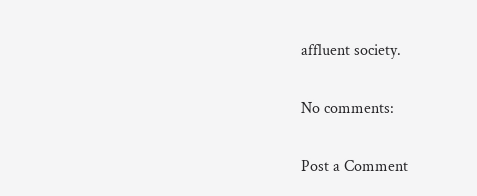affluent society.

No comments:

Post a Comment